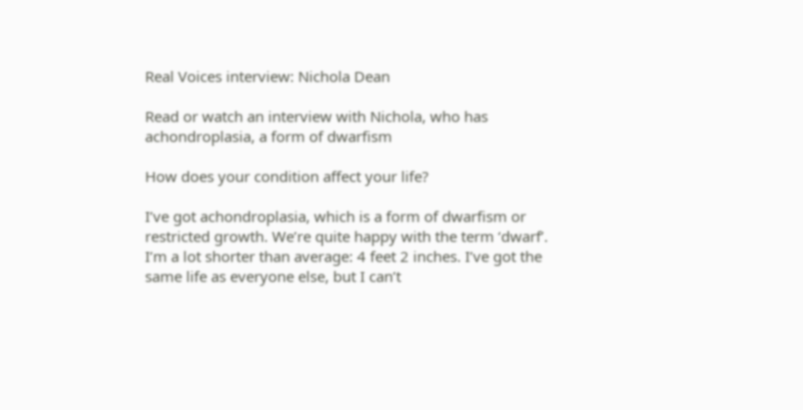Real Voices interview: Nichola Dean

Read or watch an interview with Nichola, who has achondroplasia, a form of dwarfism

How does your condition affect your life?

I’ve got achondroplasia, which is a form of dwarfism or restricted growth. We’re quite happy with the term ‘dwarf’. I’m a lot shorter than average: 4 feet 2 inches. I’ve got the same life as everyone else, but I can’t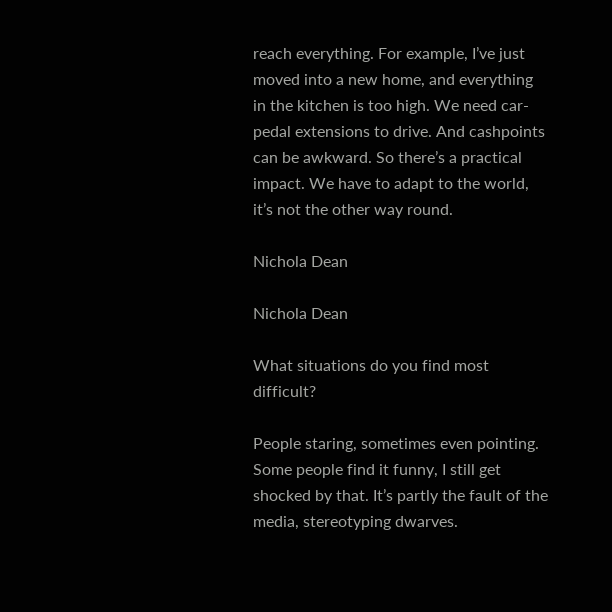reach everything. For example, I’ve just moved into a new home, and everything in the kitchen is too high. We need car-pedal extensions to drive. And cashpoints can be awkward. So there’s a practical impact. We have to adapt to the world, it’s not the other way round.

Nichola Dean

Nichola Dean

What situations do you find most difficult?

People staring, sometimes even pointing. Some people find it funny, I still get shocked by that. It’s partly the fault of the media, stereotyping dwarves.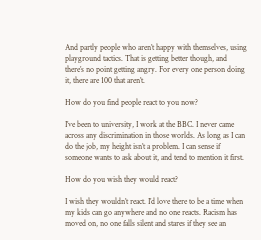And partly people who aren’t happy with themselves, using playground tactics. That is getting better though, and there’s no point getting angry. For every one person doing it, there are 100 that aren’t.

How do you find people react to you now?

I’ve been to university, I work at the BBC. I never came across any discrimination in those worlds. As long as I can do the job, my height isn’t a problem. I can sense if someone wants to ask about it, and tend to mention it first.

How do you wish they would react?

I wish they wouldn’t react. I’d love there to be a time when my kids can go anywhere and no one reacts. Racism has moved on, no one falls silent and stares if they see an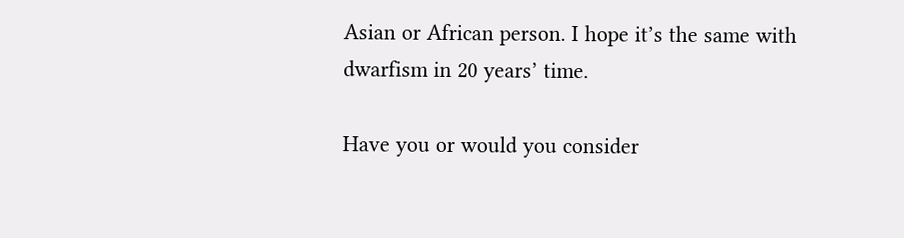Asian or African person. I hope it’s the same with dwarfism in 20 years’ time.

Have you or would you consider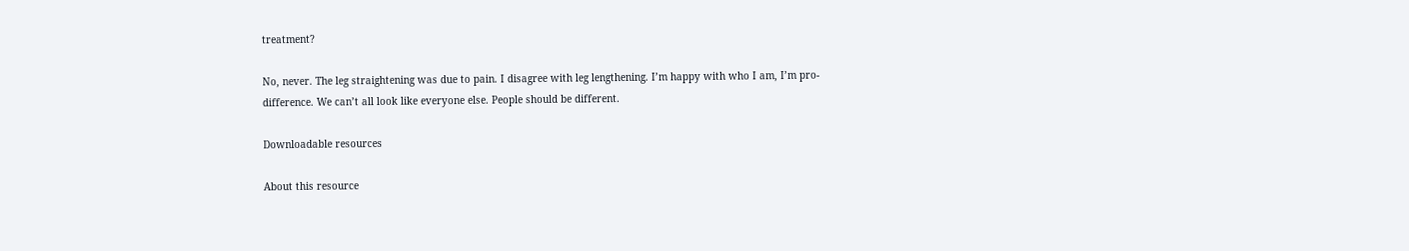treatment?

No, never. The leg straightening was due to pain. I disagree with leg lengthening. I’m happy with who I am, I’m pro-difference. We can’t all look like everyone else. People should be different.

Downloadable resources

About this resource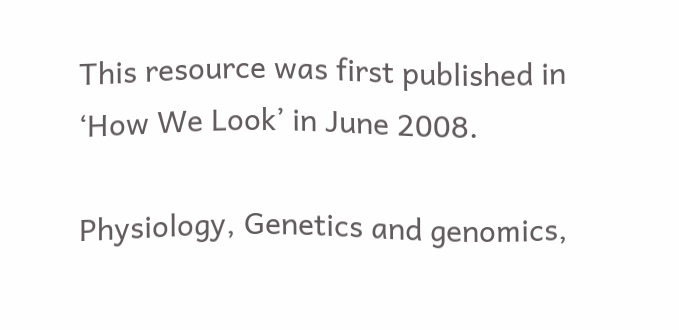This resource was first published in ‘How We Look’ in June 2008.

Physiology, Genetics and genomics,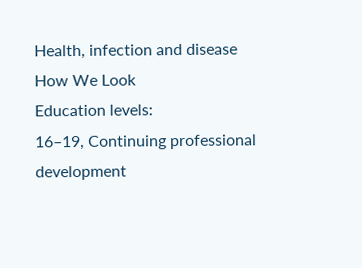Health, infection and disease
How We Look
Education levels:
16–19, Continuing professional development